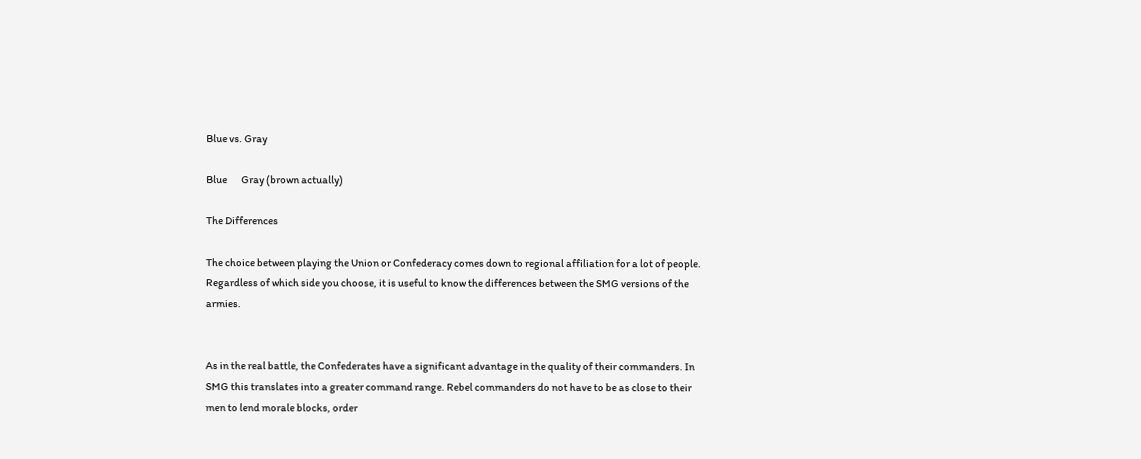Blue vs. Gray

Blue       Gray (brown actually)

The Differences

The choice between playing the Union or Confederacy comes down to regional affiliation for a lot of people. Regardless of which side you choose, it is useful to know the differences between the SMG versions of the armies.


As in the real battle, the Confederates have a significant advantage in the quality of their commanders. In SMG this translates into a greater command range. Rebel commanders do not have to be as close to their men to lend morale blocks, order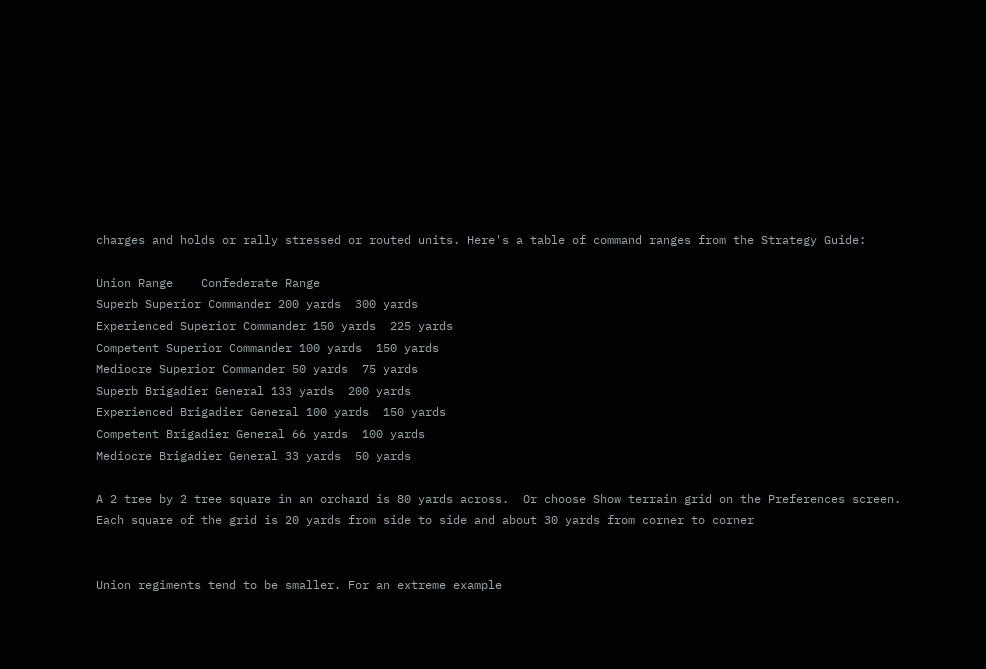charges and holds or rally stressed or routed units. Here's a table of command ranges from the Strategy Guide:

Union Range    Confederate Range
Superb Superior Commander 200 yards  300 yards
Experienced Superior Commander 150 yards  225 yards
Competent Superior Commander 100 yards  150 yards
Mediocre Superior Commander 50 yards  75 yards
Superb Brigadier General 133 yards  200 yards
Experienced Brigadier General 100 yards  150 yards
Competent Brigadier General 66 yards  100 yards
Mediocre Brigadier General 33 yards  50 yards

A 2 tree by 2 tree square in an orchard is 80 yards across.  Or choose Show terrain grid on the Preferences screen.  Each square of the grid is 20 yards from side to side and about 30 yards from corner to corner


Union regiments tend to be smaller. For an extreme example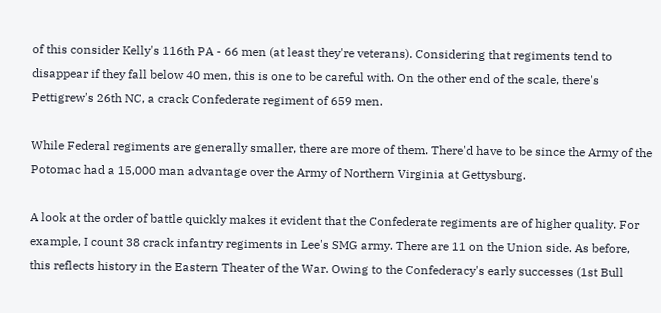of this consider Kelly's 116th PA - 66 men (at least they're veterans). Considering that regiments tend to disappear if they fall below 40 men, this is one to be careful with. On the other end of the scale, there's Pettigrew's 26th NC, a crack Confederate regiment of 659 men.

While Federal regiments are generally smaller, there are more of them. There'd have to be since the Army of the Potomac had a 15,000 man advantage over the Army of Northern Virginia at Gettysburg.

A look at the order of battle quickly makes it evident that the Confederate regiments are of higher quality. For example, I count 38 crack infantry regiments in Lee's SMG army. There are 11 on the Union side. As before, this reflects history in the Eastern Theater of the War. Owing to the Confederacy's early successes (1st Bull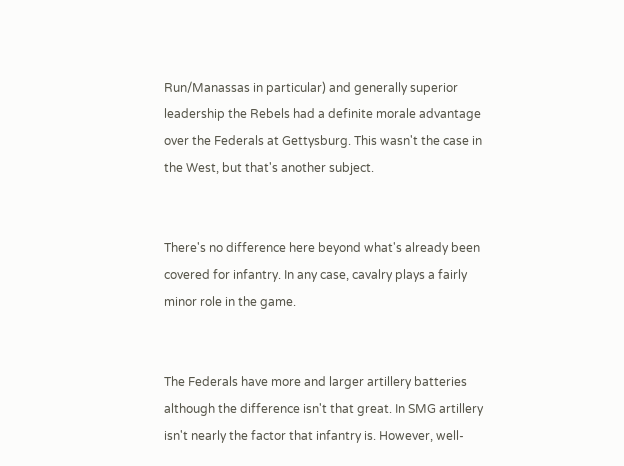Run/Manassas in particular) and generally superior leadership the Rebels had a definite morale advantage over the Federals at Gettysburg. This wasn't the case in the West, but that's another subject.


There's no difference here beyond what's already been covered for infantry. In any case, cavalry plays a fairly minor role in the game.


The Federals have more and larger artillery batteries although the difference isn't that great. In SMG artillery isn't nearly the factor that infantry is. However, well-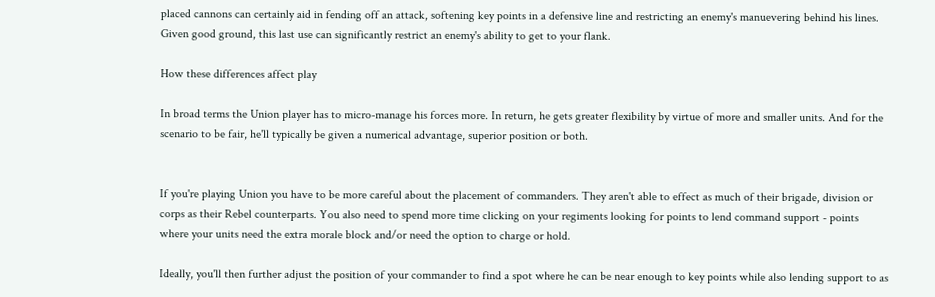placed cannons can certainly aid in fending off an attack, softening key points in a defensive line and restricting an enemy's manuevering behind his lines. Given good ground, this last use can significantly restrict an enemy's ability to get to your flank.

How these differences affect play

In broad terms the Union player has to micro-manage his forces more. In return, he gets greater flexibility by virtue of more and smaller units. And for the scenario to be fair, he'll typically be given a numerical advantage, superior position or both.


If you're playing Union you have to be more careful about the placement of commanders. They aren't able to effect as much of their brigade, division or corps as their Rebel counterparts. You also need to spend more time clicking on your regiments looking for points to lend command support - points where your units need the extra morale block and/or need the option to charge or hold.

Ideally, you'll then further adjust the position of your commander to find a spot where he can be near enough to key points while also lending support to as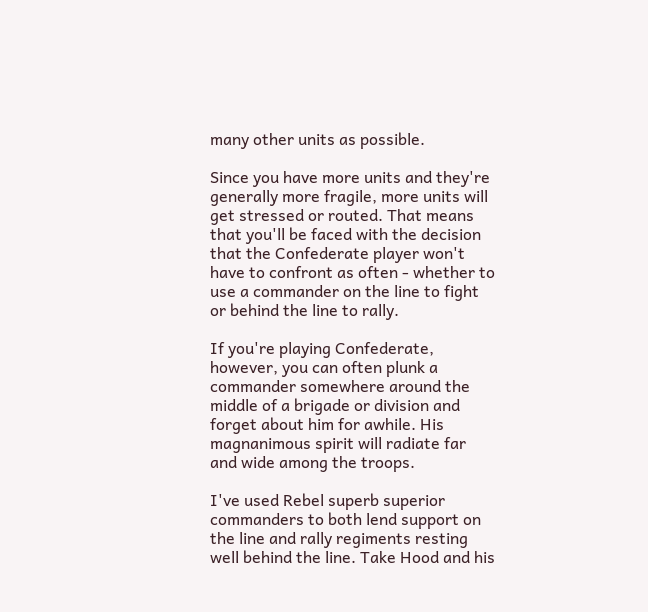many other units as possible.

Since you have more units and they're generally more fragile, more units will get stressed or routed. That means that you'll be faced with the decision that the Confederate player won't have to confront as often - whether to use a commander on the line to fight or behind the line to rally.

If you're playing Confederate, however, you can often plunk a commander somewhere around the middle of a brigade or division and forget about him for awhile. His magnanimous spirit will radiate far and wide among the troops.

I've used Rebel superb superior commanders to both lend support on the line and rally regiments resting well behind the line. Take Hood and his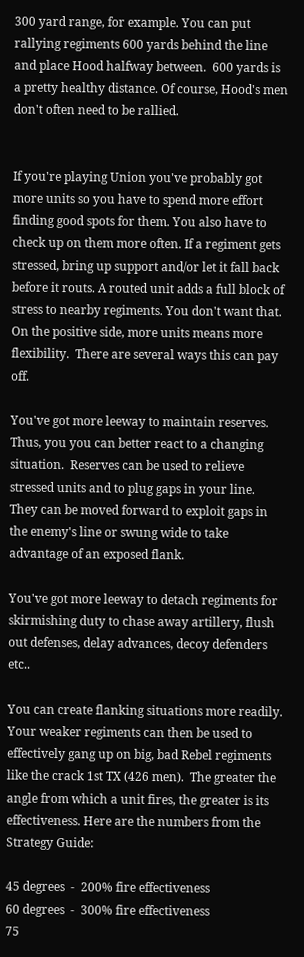300 yard range, for example. You can put rallying regiments 600 yards behind the line and place Hood halfway between.  600 yards is a pretty healthy distance. Of course, Hood's men don't often need to be rallied.


If you're playing Union you've probably got more units so you have to spend more effort finding good spots for them. You also have to check up on them more often. If a regiment gets stressed, bring up support and/or let it fall back before it routs. A routed unit adds a full block of stress to nearby regiments. You don't want that. On the positive side, more units means more flexibility.  There are several ways this can pay off.

You've got more leeway to maintain reserves.  Thus, you you can better react to a changing situation.  Reserves can be used to relieve stressed units and to plug gaps in your line. They can be moved forward to exploit gaps in the enemy's line or swung wide to take advantage of an exposed flank.

You've got more leeway to detach regiments for skirmishing duty to chase away artillery, flush out defenses, delay advances, decoy defenders etc..

You can create flanking situations more readily. Your weaker regiments can then be used to effectively gang up on big, bad Rebel regiments like the crack 1st TX (426 men).  The greater the angle from which a unit fires, the greater is its effectiveness. Here are the numbers from the Strategy Guide:

45 degrees  -  200% fire effectiveness
60 degrees  -  300% fire effectiveness
75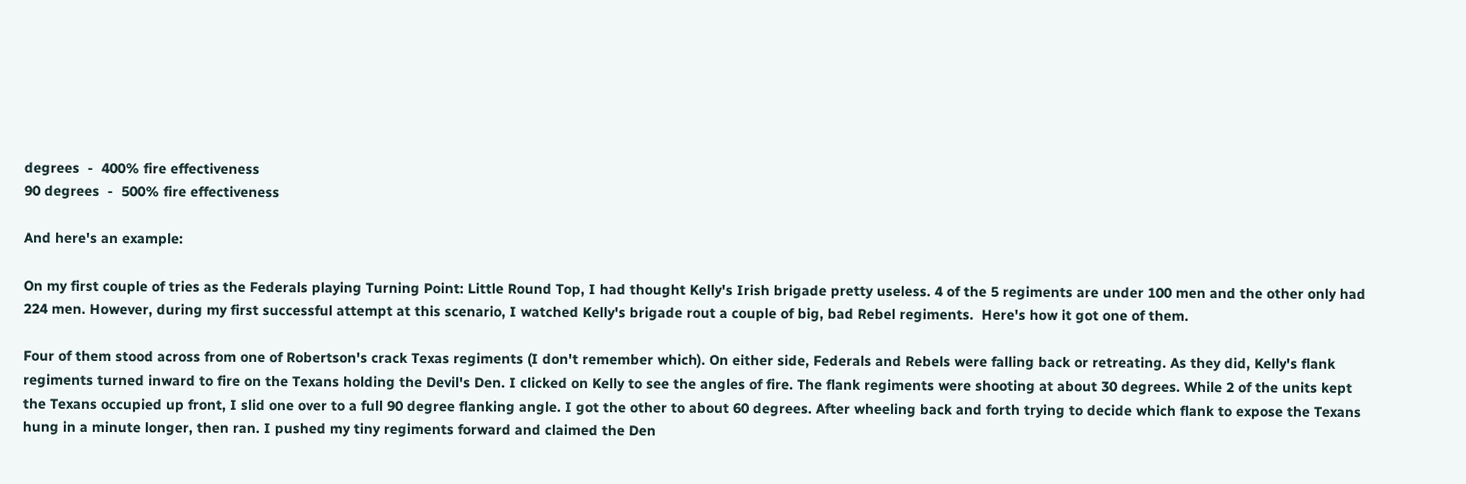degrees  -  400% fire effectiveness
90 degrees  -  500% fire effectiveness

And here's an example:

On my first couple of tries as the Federals playing Turning Point: Little Round Top, I had thought Kelly's Irish brigade pretty useless. 4 of the 5 regiments are under 100 men and the other only had 224 men. However, during my first successful attempt at this scenario, I watched Kelly's brigade rout a couple of big, bad Rebel regiments.  Here's how it got one of them.

Four of them stood across from one of Robertson's crack Texas regiments (I don't remember which). On either side, Federals and Rebels were falling back or retreating. As they did, Kelly's flank regiments turned inward to fire on the Texans holding the Devil's Den. I clicked on Kelly to see the angles of fire. The flank regiments were shooting at about 30 degrees. While 2 of the units kept the Texans occupied up front, I slid one over to a full 90 degree flanking angle. I got the other to about 60 degrees. After wheeling back and forth trying to decide which flank to expose the Texans hung in a minute longer, then ran. I pushed my tiny regiments forward and claimed the Den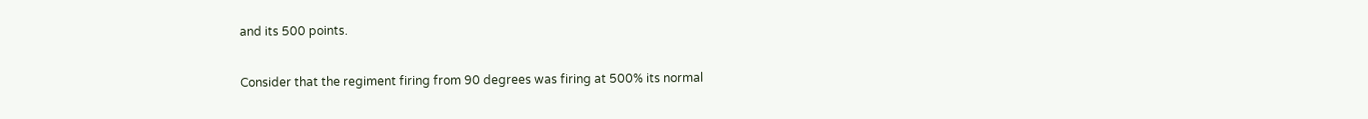and its 500 points.

Consider that the regiment firing from 90 degrees was firing at 500% its normal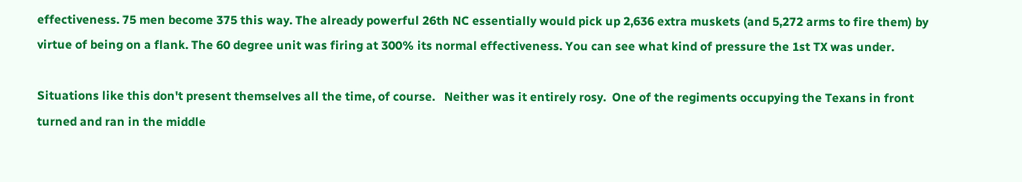effectiveness. 75 men become 375 this way. The already powerful 26th NC essentially would pick up 2,636 extra muskets (and 5,272 arms to fire them) by virtue of being on a flank. The 60 degree unit was firing at 300% its normal effectiveness. You can see what kind of pressure the 1st TX was under.

Situations like this don't present themselves all the time, of course.   Neither was it entirely rosy.  One of the regiments occupying the Texans in front turned and ran in the middle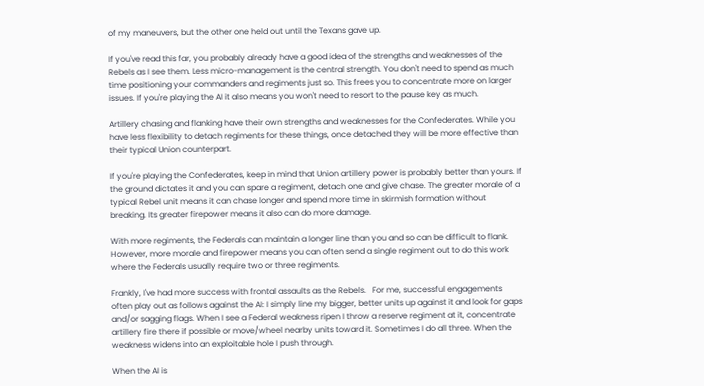of my maneuvers, but the other one held out until the Texans gave up.

If you've read this far, you probably already have a good idea of the strengths and weaknesses of the Rebels as I see them. Less micro-management is the central strength. You don't need to spend as much time positioning your commanders and regiments just so. This frees you to concentrate more on larger issues. If you're playing the AI it also means you won't need to resort to the pause key as much.

Artillery chasing and flanking have their own strengths and weaknesses for the Confederates. While you have less flexibility to detach regiments for these things, once detached they will be more effective than their typical Union counterpart.

If you're playing the Confederates, keep in mind that Union artillery power is probably better than yours. If the ground dictates it and you can spare a regiment, detach one and give chase. The greater morale of a typical Rebel unit means it can chase longer and spend more time in skirmish formation without breaking. Its greater firepower means it also can do more damage.

With more regiments, the Federals can maintain a longer line than you and so can be difficult to flank. However, more morale and firepower means you can often send a single regiment out to do this work where the Federals usually require two or three regiments.

Frankly, I've had more success with frontal assaults as the Rebels.   For me, successful engagements often play out as follows against the AI: I simply line my bigger, better units up against it and look for gaps and/or sagging flags. When I see a Federal weakness ripen I throw a reserve regiment at it, concentrate artillery fire there if possible or move/wheel nearby units toward it. Sometimes I do all three. When the weakness widens into an exploitable hole I push through.

When the AI is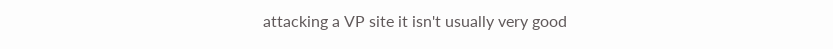attacking a VP site it isn't usually very good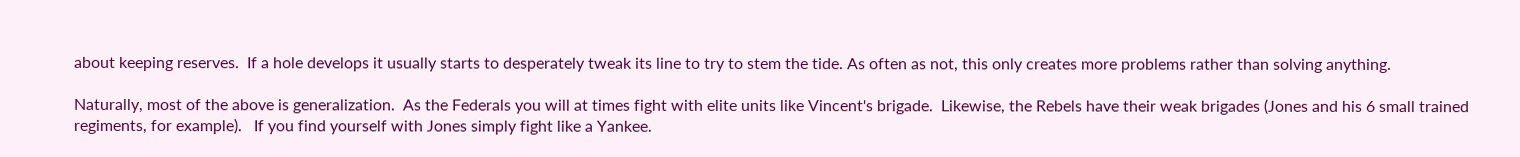about keeping reserves.  If a hole develops it usually starts to desperately tweak its line to try to stem the tide. As often as not, this only creates more problems rather than solving anything.

Naturally, most of the above is generalization.  As the Federals you will at times fight with elite units like Vincent's brigade.  Likewise, the Rebels have their weak brigades (Jones and his 6 small trained regiments, for example).   If you find yourself with Jones simply fight like a Yankee.